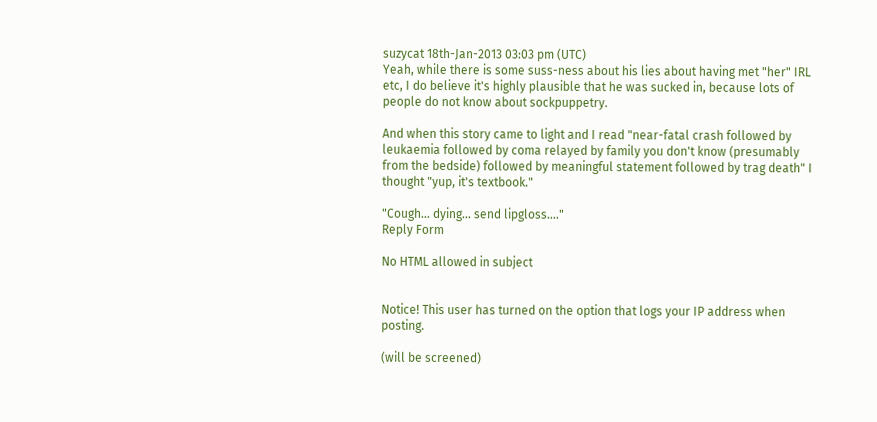suzycat 18th-Jan-2013 03:03 pm (UTC)
Yeah, while there is some suss-ness about his lies about having met "her" IRL etc, I do believe it's highly plausible that he was sucked in, because lots of people do not know about sockpuppetry.

And when this story came to light and I read "near-fatal crash followed by leukaemia followed by coma relayed by family you don't know (presumably from the bedside) followed by meaningful statement followed by trag death" I thought "yup, it's textbook."

"Cough... dying... send lipgloss...."
Reply Form

No HTML allowed in subject


Notice! This user has turned on the option that logs your IP address when posting.

(will be screened)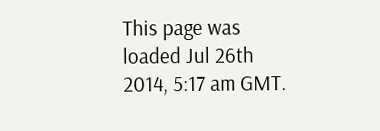This page was loaded Jul 26th 2014, 5:17 am GMT.